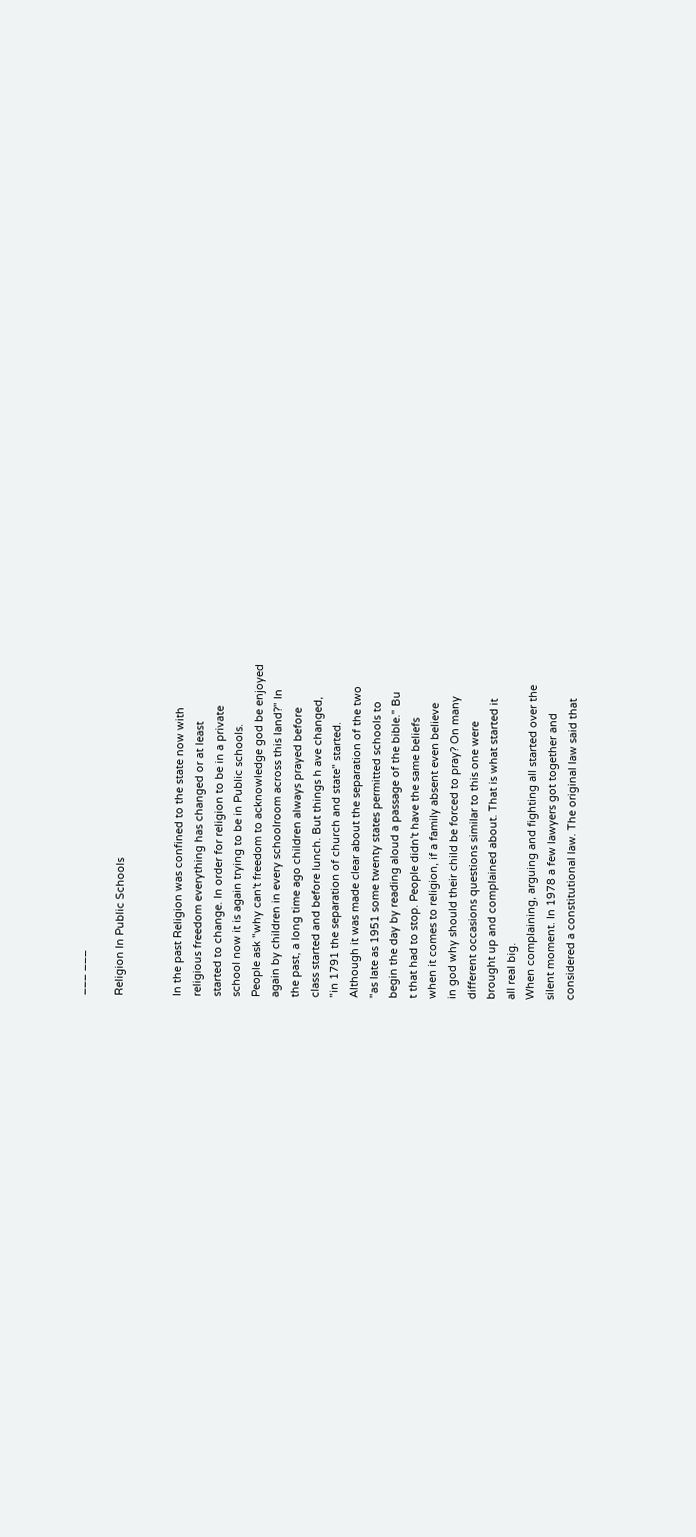___ ___

Religion In Public Schools


In the past Religion was confined to the state now with
religious freedom everything has changed or at least
started to change. In order for religion to be in a private
school now it is again trying to be in Public schools.
People ask "why can't freedom to acknowledge god be enjoyed
again by children in every schoolroom across this land?" In
the past, a long time ago children always prayed before
class started and before lunch. But things h ave changed,
"in 1791 the separation of church and state" started.
Although it was made clear about the separation of the two
"as late as 1951 some twenty states permitted schools to
begin the day by reading aloud a passage of the bible." Bu
t that had to stop. People didn't have the same beliefs
when it comes to religion, if a family absent even believe
in god why should their child be forced to pray? On many
different occasions questions similar to this one were
brought up and complained about. That is what started it
all real big.
When complaining, arguing and fighting all started over the
silent moment. In 1978 a few lawyers got together and
considered a constitutional law. The original law said that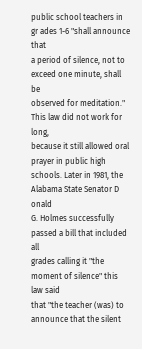public school teachers in gr ades 1-6 "shall announce that
a period of silence, not to exceed one minute, shall be
observed for meditation." This law did not work for long,
because it still allowed oral prayer in public high
schools. Later in 1981, the Alabama State Senator D onald
G. Holmes successfully passed a bill that included all
grades calling it "the moment of silence" this law said
that "the teacher (was) to announce that the silent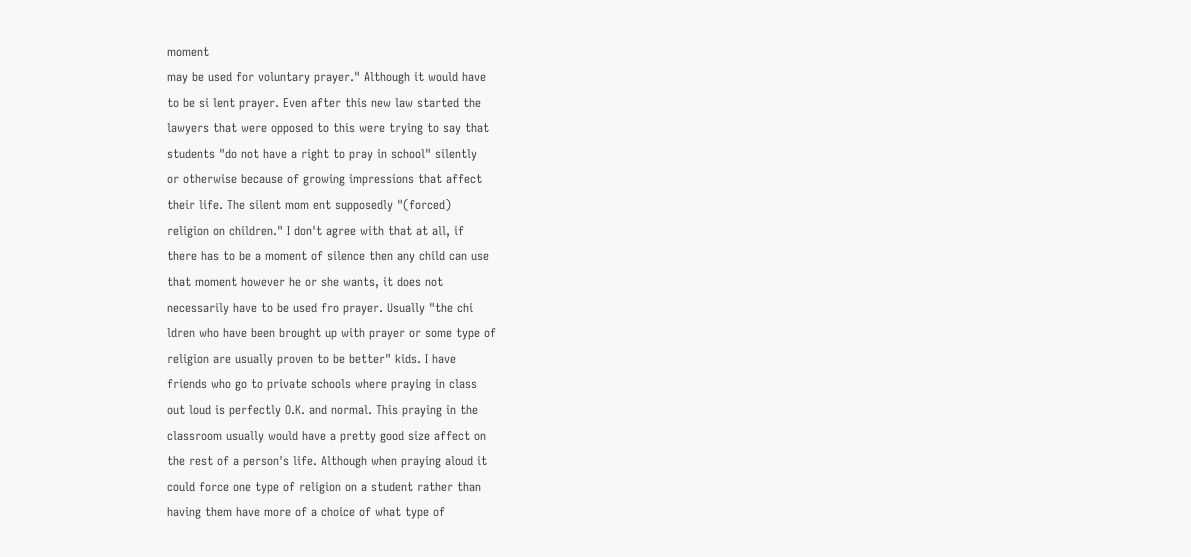moment
may be used for voluntary prayer." Although it would have
to be si lent prayer. Even after this new law started the
lawyers that were opposed to this were trying to say that
students "do not have a right to pray in school" silently
or otherwise because of growing impressions that affect
their life. The silent mom ent supposedly "(forced)
religion on children." I don't agree with that at all, if
there has to be a moment of silence then any child can use
that moment however he or she wants, it does not
necessarily have to be used fro prayer. Usually "the chi
ldren who have been brought up with prayer or some type of
religion are usually proven to be better" kids. I have
friends who go to private schools where praying in class
out loud is perfectly O.K. and normal. This praying in the
classroom usually would have a pretty good size affect on
the rest of a person's life. Although when praying aloud it
could force one type of religion on a student rather than
having them have more of a choice of what type of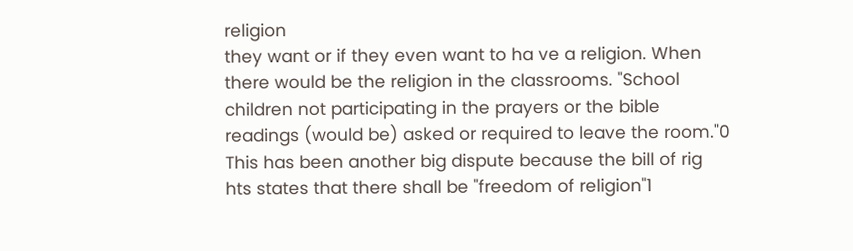religion
they want or if they even want to ha ve a religion. When
there would be the religion in the classrooms. "School
children not participating in the prayers or the bible
readings (would be) asked or required to leave the room."0
This has been another big dispute because the bill of rig
hts states that there shall be "freedom of religion"1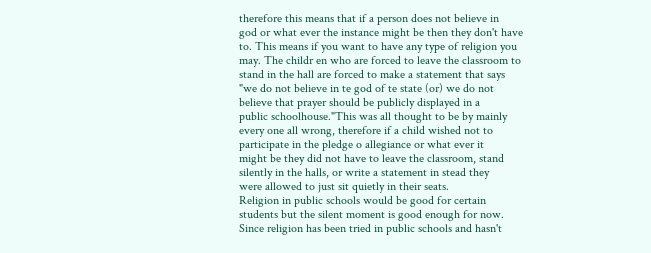therefore this means that if a person does not believe in
god or what ever the instance might be then they don't have
to. This means if you want to have any type of religion you
may. The childr en who are forced to leave the classroom to
stand in the hall are forced to make a statement that says
"we do not believe in te god of te state (or) we do not
believe that prayer should be publicly displayed in a
public schoolhouse."This was all thought to be by mainly
every one all wrong, therefore if a child wished not to
participate in the pledge o allegiance or what ever it
might be they did not have to leave the classroom, stand
silently in the halls, or write a statement in stead they
were allowed to just sit quietly in their seats.
Religion in public schools would be good for certain
students but the silent moment is good enough for now.
Since religion has been tried in public schools and hasn't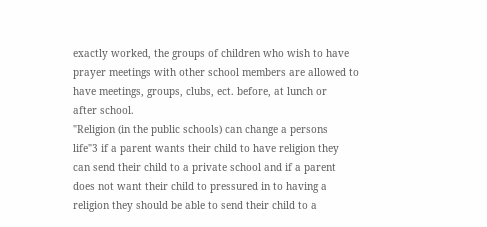exactly worked, the groups of children who wish to have
prayer meetings with other school members are allowed to
have meetings, groups, clubs, ect. before, at lunch or
after school.
"Religion (in the public schools) can change a persons
life"3 if a parent wants their child to have religion they
can send their child to a private school and if a parent
does not want their child to pressured in to having a
religion they should be able to send their child to a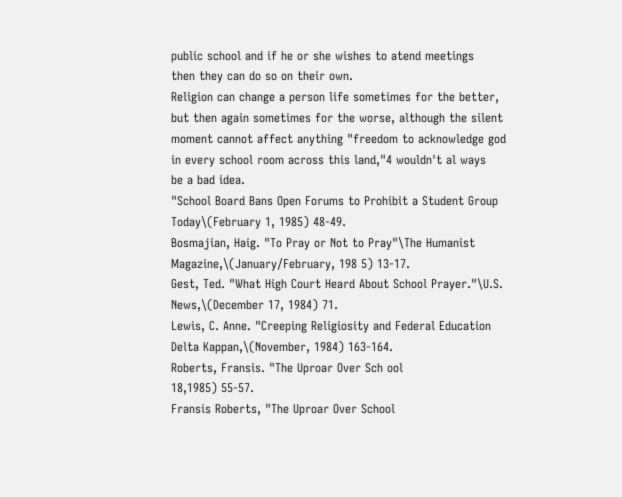public school and if he or she wishes to atend meetings
then they can do so on their own.
Religion can change a person life sometimes for the better,
but then again sometimes for the worse, although the silent
moment cannot affect anything "freedom to acknowledge god
in every school room across this land,"4 wouldn't al ways
be a bad idea.
"School Board Bans Open Forums to Prohibit a Student Group
Today\(February 1, 1985) 48-49.
Bosmajian, Haig. "To Pray or Not to Pray"\The Humanist
Magazine,\(January/February, 198 5) 13-17.
Gest, Ted. "What High Court Heard About School Prayer."\U.S.
News,\(December 17, 1984) 71.
Lewis, C. Anne. "Creeping Religiosity and Federal Education
Delta Kappan,\(November, 1984) 163-164.
Roberts, Fransis. "The Uproar Over Sch ool
18,1985) 55-57.
Fransis Roberts, "The Uproar Over School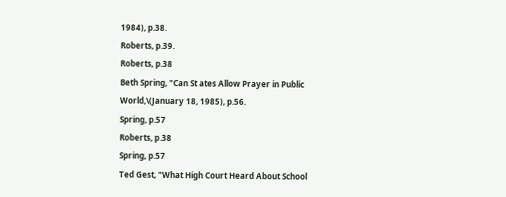1984), p.38.
Roberts, p.39.
Roberts, p.38
Beth Spring, "Can St ates Allow Prayer in Public
World,\(January 18, 1985), p.56.
Spring, p.57
Roberts, p.38
Spring, p.57
Ted Gest, "What High Court Heard About School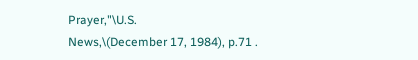Prayer,"\U.S.
News,\(December 17, 1984), p.71 .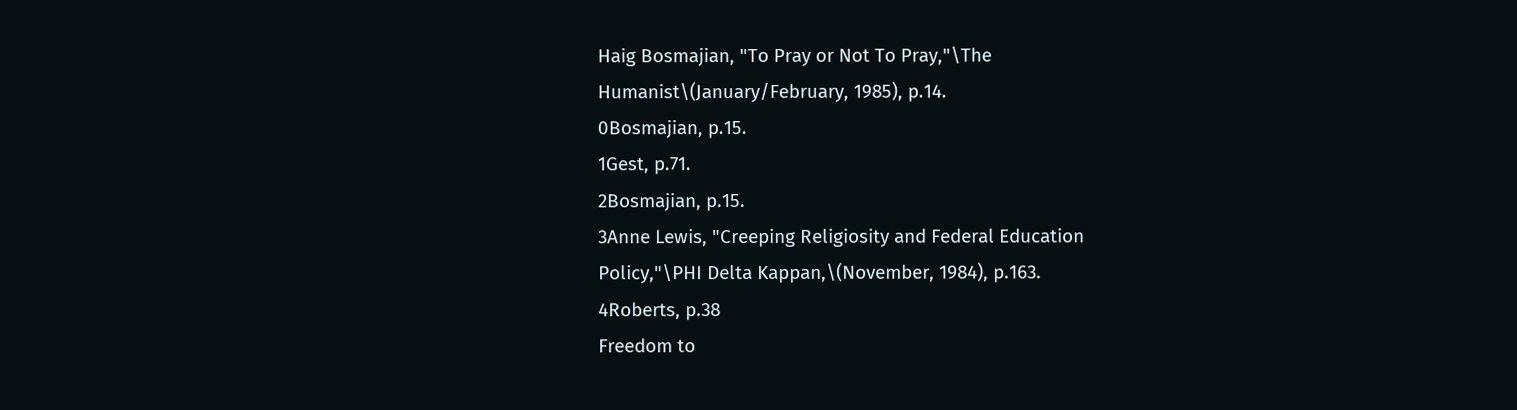Haig Bosmajian, "To Pray or Not To Pray,"\The
Humanist\(January/February, 1985), p.14.
0Bosmajian, p.15.
1Gest, p.71.
2Bosmajian, p.15.
3Anne Lewis, "Creeping Religiosity and Federal Education
Policy,"\PHI Delta Kappan,\(November, 1984), p.163.
4Roberts, p.38
Freedom to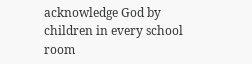acknowledge God by children in every school room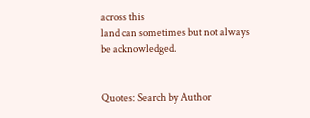across this
land can sometimes but not always be acknowledged.


Quotes: Search by Author